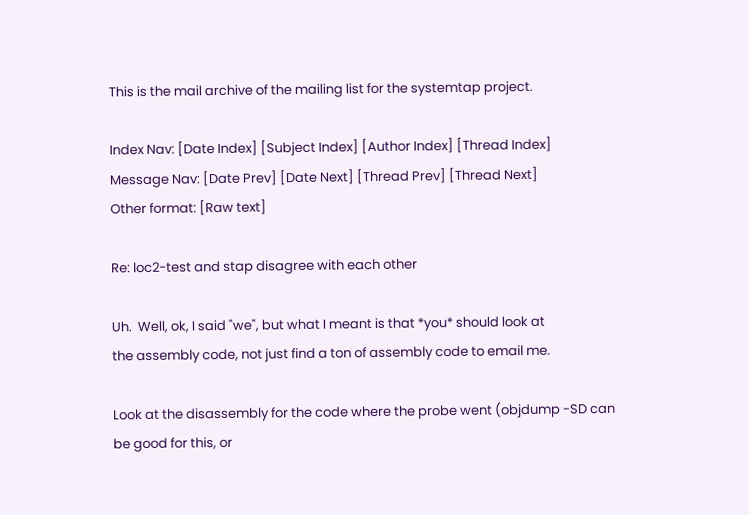This is the mail archive of the mailing list for the systemtap project.

Index Nav: [Date Index] [Subject Index] [Author Index] [Thread Index]
Message Nav: [Date Prev] [Date Next] [Thread Prev] [Thread Next]
Other format: [Raw text]

Re: loc2-test and stap disagree with each other

Uh.  Well, ok, I said "we", but what I meant is that *you* should look at
the assembly code, not just find a ton of assembly code to email me.

Look at the disassembly for the code where the probe went (objdump -SD can
be good for this, or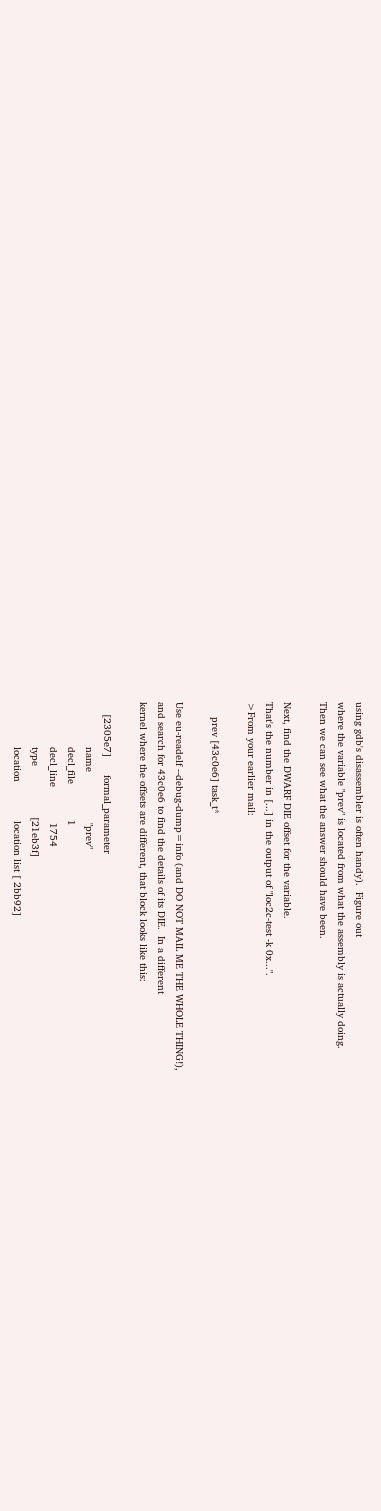using gdb's disassembler is often handy).  Figure out
where the variable "prev" is located from what the assembly is actually doing.
Then we can see what the answer should have been.

Next, find the DWARF DIE offset for the variable.
That's the number in [...] in the output of "loc2c-test -k 0x...".
>From your earlier mail:

     prev [43c0e6] task_t*

Use eu-readelf --debug-dump=info (and DO NOT MAIL ME THE WHOLE THING!),
and search for 43c0e6 to find the details of its DIE.  In a different
kernel where the offsets are different, that block looks like this:

    [2305e7]      formal_parameter
               name                 "prev"
               decl_file            1
               decl_line            1754
               type                 [21eb3f]
               location             location list [ 2bb92]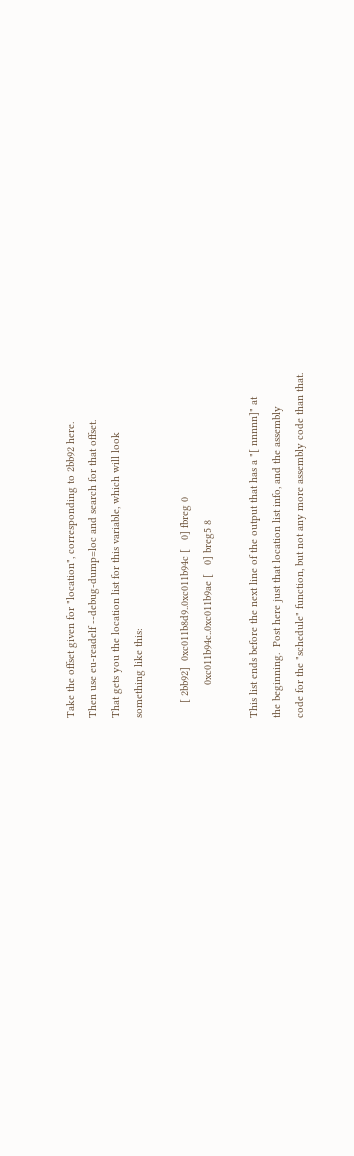Take the offset given for "location", corresponding to 2bb92 here.
Then use eu-readelf --debug-dump=loc and search for that offset.
That gets you the location list for this variable, which will look
something like this:

     [ 2bb92]  0xc011b8d9..0xc011b94c [   0] fbreg 0
           0xc011b94c..0xc011b9ae [   0] breg5 8

This list ends before the next line of the output that has a "[ nnnnn]" at
the beginning.  Post here just that location list info, and the assembly
code for the "schedule" function, but not any more assembly code than that.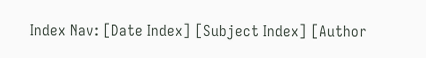Index Nav: [Date Index] [Subject Index] [Author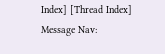Index] [Thread Index]
Message Nav: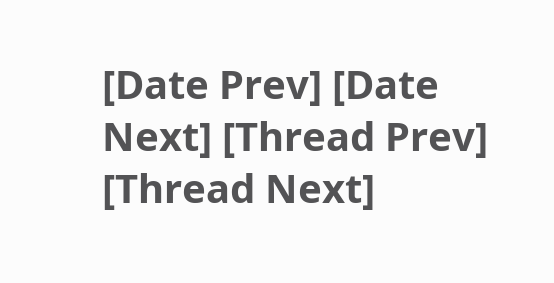[Date Prev] [Date Next] [Thread Prev] [Thread Next]